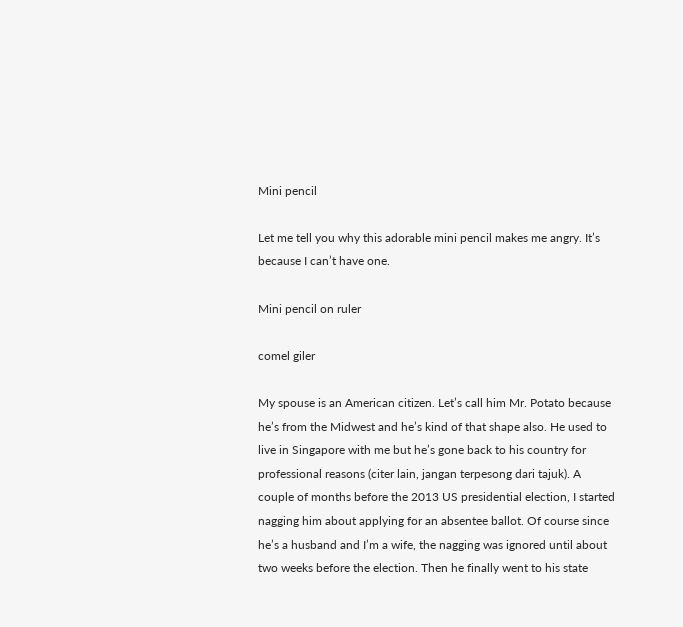Mini pencil

Let me tell you why this adorable mini pencil makes me angry. It’s because I can’t have one.

Mini pencil on ruler

comel giler

My spouse is an American citizen. Let’s call him Mr. Potato because he’s from the Midwest and he’s kind of that shape also. He used to live in Singapore with me but he’s gone back to his country for professional reasons (citer lain, jangan terpesong dari tajuk). A couple of months before the 2013 US presidential election, I started nagging him about applying for an absentee ballot. Of course since he’s a husband and I’m a wife, the nagging was ignored until about two weeks before the election. Then he finally went to his state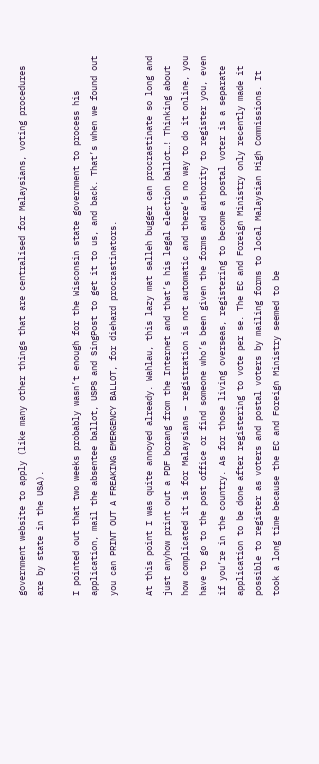government website to apply (like many other things that are centralised for Malaysians, voting procedures are by state in the USA).

I pointed out that two weeks probably wasn’t enough for the Wisconsin state government to process his application, mail the absentee ballot, USPS and SingPost to get it to us, and back. That’s when we found out you can PRINT OUT A FREAKING EMERGENCY BALLOT, for diehard procrastinators.

At this point I was quite annoyed already. Wahlau, this lazy mat salleh bugger can procrastinate so long and just anyhow print out a PDF borang from the Internet and that’s his legal election ballot…! Thinking about how complicated it is for Malaysians – registration is not automatic and there’s no way to do it online, you have to go to the post office or find someone who’s been given the forms and authority to register you, even if you’re in the country. As for those living overseas, registering to become a postal voter is a separate application to be done after registering to vote per se. The EC and Foreign Ministry only recently made it possible to register as voters and postal voters by mailing forms to local Malaysian High Commissions. It took a long time because the EC and Foreign Ministry seemed to be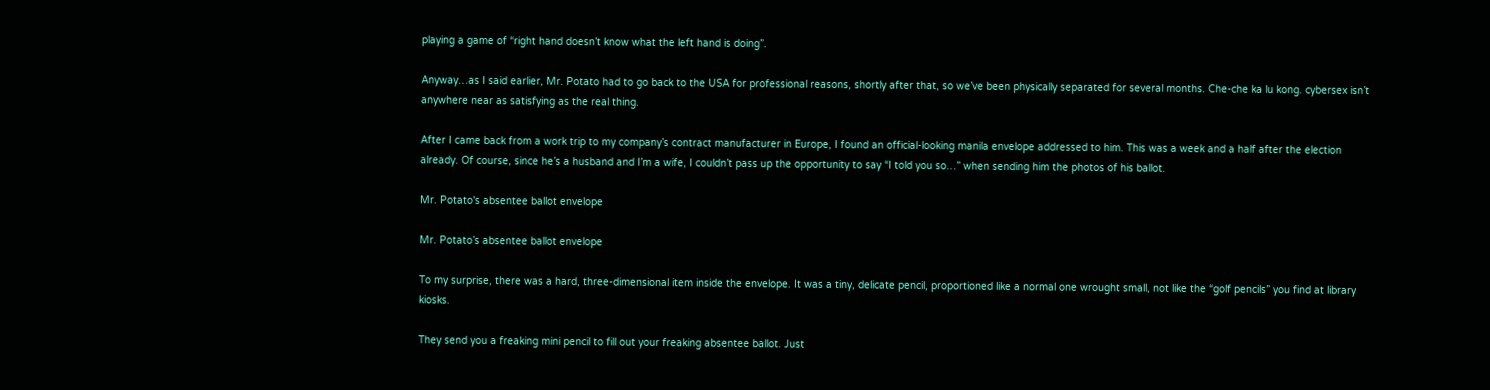playing a game of “right hand doesn’t know what the left hand is doing”.

Anyway…as I said earlier, Mr. Potato had to go back to the USA for professional reasons, shortly after that, so we’ve been physically separated for several months. Che-che ka lu kong. cybersex isn’t anywhere near as satisfying as the real thing.

After I came back from a work trip to my company’s contract manufacturer in Europe, I found an official-looking manila envelope addressed to him. This was a week and a half after the election already. Of course, since he’s a husband and I’m a wife, I couldn’t pass up the opportunity to say “I told you so…” when sending him the photos of his ballot.

Mr. Potato's absentee ballot envelope

Mr. Potato’s absentee ballot envelope

To my surprise, there was a hard, three-dimensional item inside the envelope. It was a tiny, delicate pencil, proportioned like a normal one wrought small, not like the “golf pencils” you find at library kiosks.

They send you a freaking mini pencil to fill out your freaking absentee ballot. Just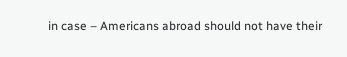in case – Americans abroad should not have their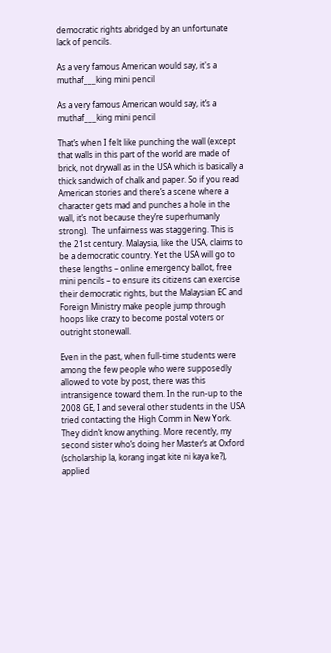democratic rights abridged by an unfortunate lack of pencils.

As a very famous American would say, it's a muthaf___king mini pencil

As a very famous American would say, it’s a muthaf___king mini pencil

That’s when I felt like punching the wall (except that walls in this part of the world are made of brick, not drywall as in the USA which is basically a thick sandwich of chalk and paper. So if you read American stories and there’s a scene where a character gets mad and punches a hole in the wall, it’s not because they’re superhumanly strong).  The unfairness was staggering. This is the 21st century. Malaysia, like the USA, claims to be a democratic country. Yet the USA will go to these lengths – online emergency ballot, free mini pencils – to ensure its citizens can exercise their democratic rights, but the Malaysian EC and Foreign Ministry make people jump through hoops like crazy to become postal voters or outright stonewall.

Even in the past, when full-time students were among the few people who were supposedly allowed to vote by post, there was this intransigence toward them. In the run-up to the 2008 GE, I and several other students in the USA tried contacting the High Comm in New York. They didn’t know anything. More recently, my second sister who’s doing her Master’s at Oxford (scholarship la, korang ingat kite ni kaya ke?), applied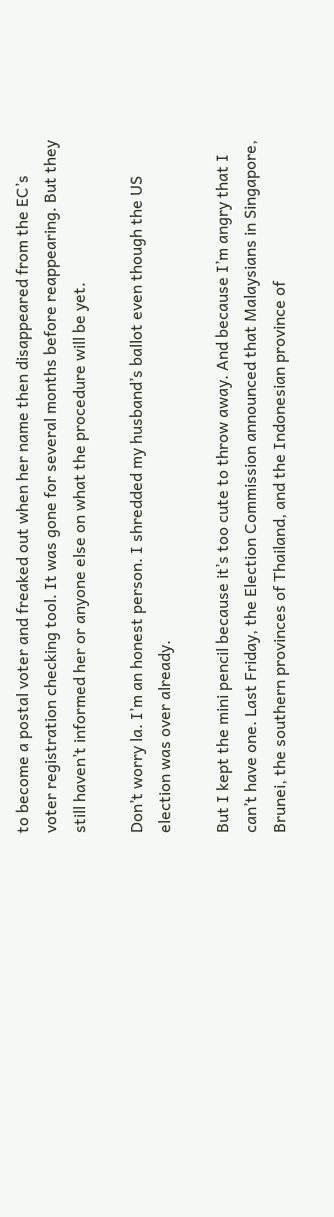to become a postal voter and freaked out when her name then disappeared from the EC’s voter registration checking tool. It was gone for several months before reappearing. But they still haven’t informed her or anyone else on what the procedure will be yet.

Don’t worry la. I’m an honest person. I shredded my husband’s ballot even though the US election was over already.

But I kept the mini pencil because it’s too cute to throw away. And because I’m angry that I can’t have one. Last Friday, the Election Commission announced that Malaysians in Singapore, Brunei, the southern provinces of Thailand, and the Indonesian province of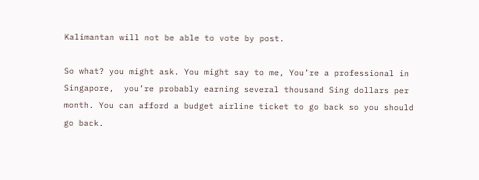Kalimantan will not be able to vote by post.

So what? you might ask. You might say to me, You’re a professional in Singapore,  you’re probably earning several thousand Sing dollars per month. You can afford a budget airline ticket to go back so you should go back.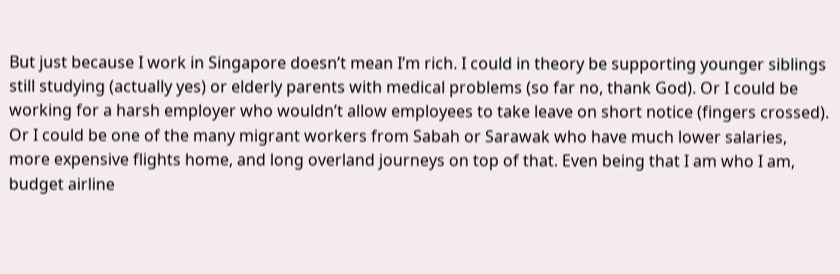But just because I work in Singapore doesn’t mean I’m rich. I could in theory be supporting younger siblings still studying (actually yes) or elderly parents with medical problems (so far no, thank God). Or I could be working for a harsh employer who wouldn’t allow employees to take leave on short notice (fingers crossed). Or I could be one of the many migrant workers from Sabah or Sarawak who have much lower salaries, more expensive flights home, and long overland journeys on top of that. Even being that I am who I am, budget airline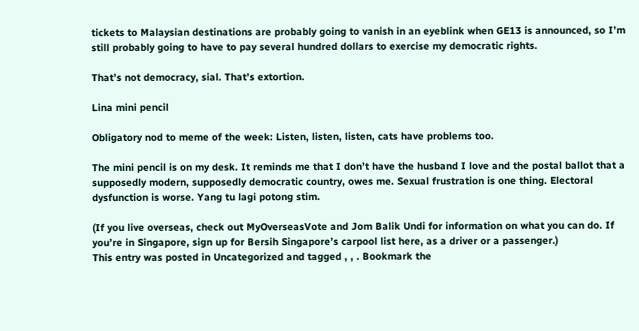tickets to Malaysian destinations are probably going to vanish in an eyeblink when GE13 is announced, so I’m still probably going to have to pay several hundred dollars to exercise my democratic rights.

That’s not democracy, sial. That’s extortion.

Lina mini pencil

Obligatory nod to meme of the week: Listen, listen, listen, cats have problems too.

The mini pencil is on my desk. It reminds me that I don’t have the husband I love and the postal ballot that a supposedly modern, supposedly democratic country, owes me. Sexual frustration is one thing. Electoral dysfunction is worse. Yang tu lagi potong stim.

(If you live overseas, check out MyOverseasVote and Jom Balik Undi for information on what you can do. If you’re in Singapore, sign up for Bersih Singapore’s carpool list here, as a driver or a passenger.)
This entry was posted in Uncategorized and tagged , , . Bookmark the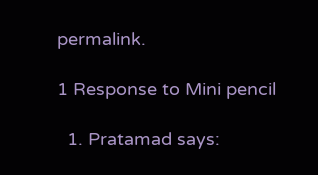permalink.

1 Response to Mini pencil

  1. Pratamad says: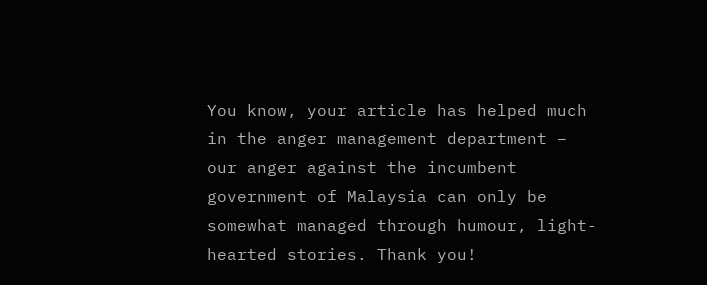You know, your article has helped much in the anger management department – our anger against the incumbent government of Malaysia can only be somewhat managed through humour, light-hearted stories. Thank you!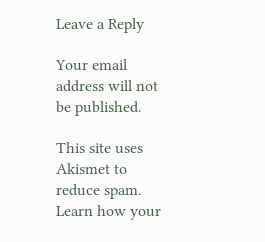Leave a Reply

Your email address will not be published.

This site uses Akismet to reduce spam. Learn how your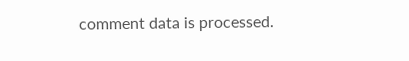comment data is processed.